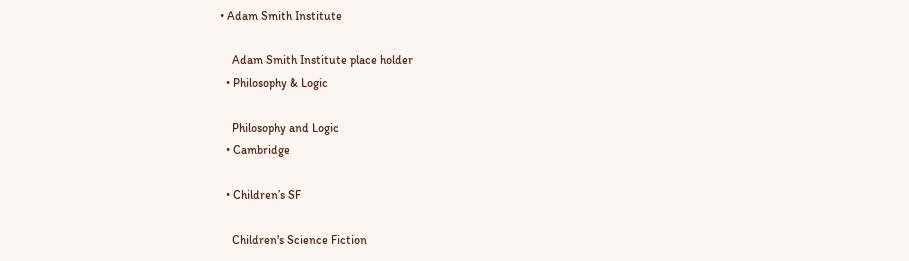• Adam Smith Institute

    Adam Smith Institute place holder
  • Philosophy & Logic

    Philosophy and Logic
  • Cambridge

  • Children’s SF

    Children's Science Fiction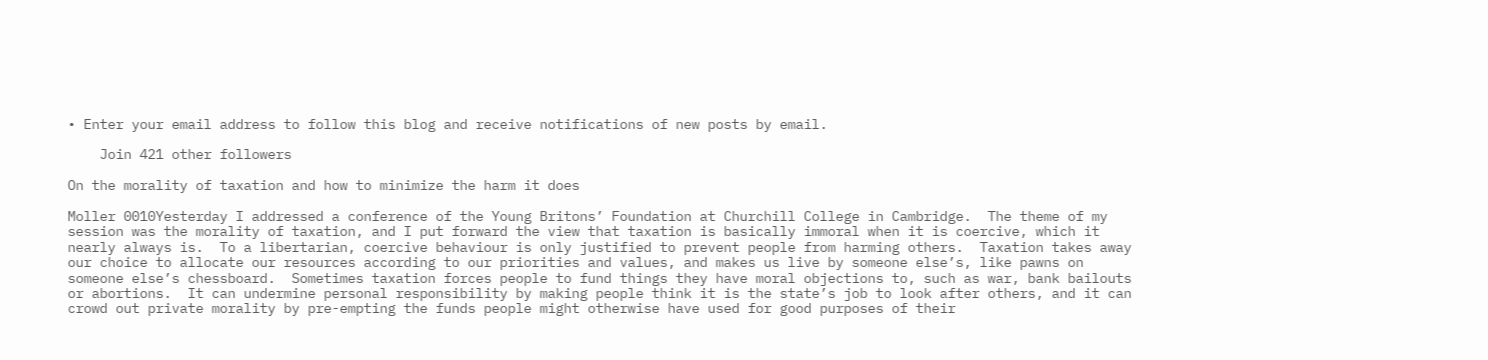• Enter your email address to follow this blog and receive notifications of new posts by email.

    Join 421 other followers

On the morality of taxation and how to minimize the harm it does

Moller 0010Yesterday I addressed a conference of the Young Britons’ Foundation at Churchill College in Cambridge.  The theme of my session was the morality of taxation, and I put forward the view that taxation is basically immoral when it is coercive, which it nearly always is.  To a libertarian, coercive behaviour is only justified to prevent people from harming others.  Taxation takes away our choice to allocate our resources according to our priorities and values, and makes us live by someone else’s, like pawns on someone else’s chessboard.  Sometimes taxation forces people to fund things they have moral objections to, such as war, bank bailouts or abortions.  It can undermine personal responsibility by making people think it is the state’s job to look after others, and it can crowd out private morality by pre-empting the funds people might otherwise have used for good purposes of their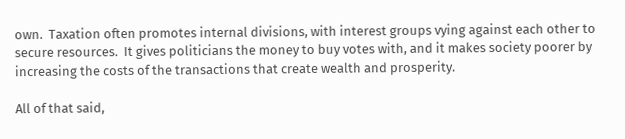own.  Taxation often promotes internal divisions, with interest groups vying against each other to secure resources.  It gives politicians the money to buy votes with, and it makes society poorer by increasing the costs of the transactions that create wealth and prosperity.

All of that said,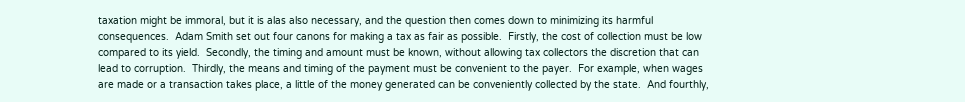taxation might be immoral, but it is alas also necessary, and the question then comes down to minimizing its harmful consequences.  Adam Smith set out four canons for making a tax as fair as possible.  Firstly, the cost of collection must be low compared to its yield.  Secondly, the timing and amount must be known, without allowing tax collectors the discretion that can lead to corruption.  Thirdly, the means and timing of the payment must be convenient to the payer.  For example, when wages are made or a transaction takes place, a little of the money generated can be conveniently collected by the state.  And fourthly,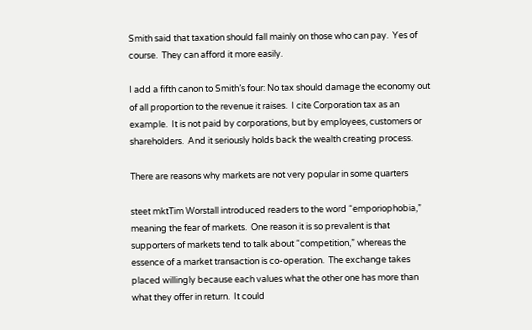Smith said that taxation should fall mainly on those who can pay.  Yes of course.  They can afford it more easily.

I add a fifth canon to Smith’s four: No tax should damage the economy out of all proportion to the revenue it raises.  I cite Corporation tax as an example.  It is not paid by corporations, but by employees, customers or shareholders.  And it seriously holds back the wealth creating process.

There are reasons why markets are not very popular in some quarters

steet mktTim Worstall introduced readers to the word “emporiophobia,” meaning the fear of markets.  One reason it is so prevalent is that supporters of markets tend to talk about “competition,” whereas the essence of a market transaction is co-operation.  The exchange takes placed willingly because each values what the other one has more than what they offer in return.  It could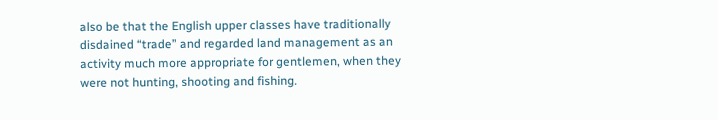also be that the English upper classes have traditionally disdained “trade” and regarded land management as an activity much more appropriate for gentlemen, when they were not hunting, shooting and fishing.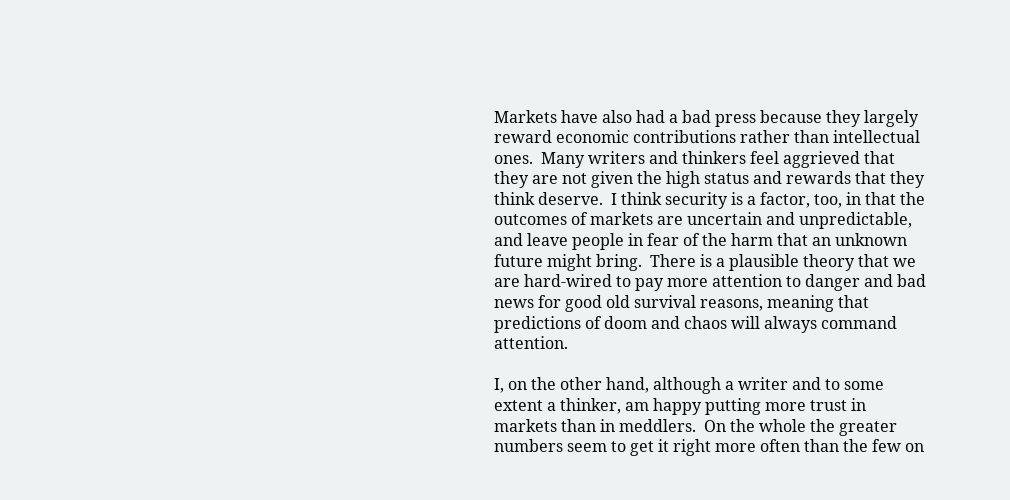Markets have also had a bad press because they largely reward economic contributions rather than intellectual ones.  Many writers and thinkers feel aggrieved that they are not given the high status and rewards that they think deserve.  I think security is a factor, too, in that the outcomes of markets are uncertain and unpredictable, and leave people in fear of the harm that an unknown future might bring.  There is a plausible theory that we are hard-wired to pay more attention to danger and bad news for good old survival reasons, meaning that predictions of doom and chaos will always command attention.

I, on the other hand, although a writer and to some extent a thinker, am happy putting more trust in markets than in meddlers.  On the whole the greater numbers seem to get it right more often than the few on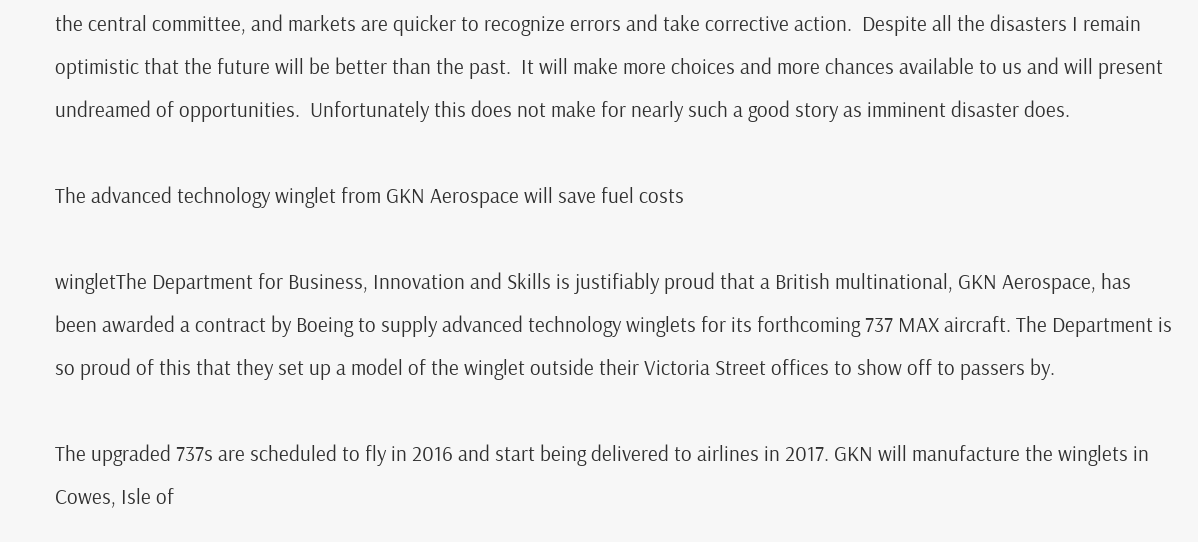the central committee, and markets are quicker to recognize errors and take corrective action.  Despite all the disasters I remain optimistic that the future will be better than the past.  It will make more choices and more chances available to us and will present undreamed of opportunities.  Unfortunately this does not make for nearly such a good story as imminent disaster does.

The advanced technology winglet from GKN Aerospace will save fuel costs

wingletThe Department for Business, Innovation and Skills is justifiably proud that a British multinational, GKN Aerospace, has been awarded a contract by Boeing to supply advanced technology winglets for its forthcoming 737 MAX aircraft. The Department is so proud of this that they set up a model of the winglet outside their Victoria Street offices to show off to passers by.

The upgraded 737s are scheduled to fly in 2016 and start being delivered to airlines in 2017. GKN will manufacture the winglets in Cowes, Isle of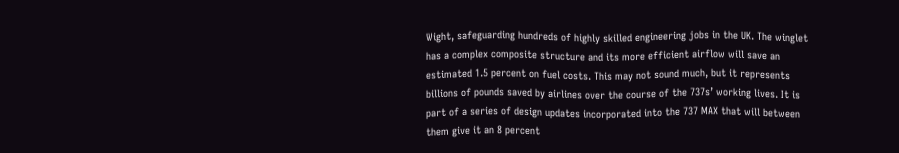Wight, safeguarding hundreds of highly skilled engineering jobs in the UK. The winglet has a complex composite structure and its more efficient airflow will save an estimated 1.5 percent on fuel costs. This may not sound much, but it represents billions of pounds saved by airlines over the course of the 737s’ working lives. It is part of a series of design updates incorporated into the 737 MAX that will between them give it an 8 percent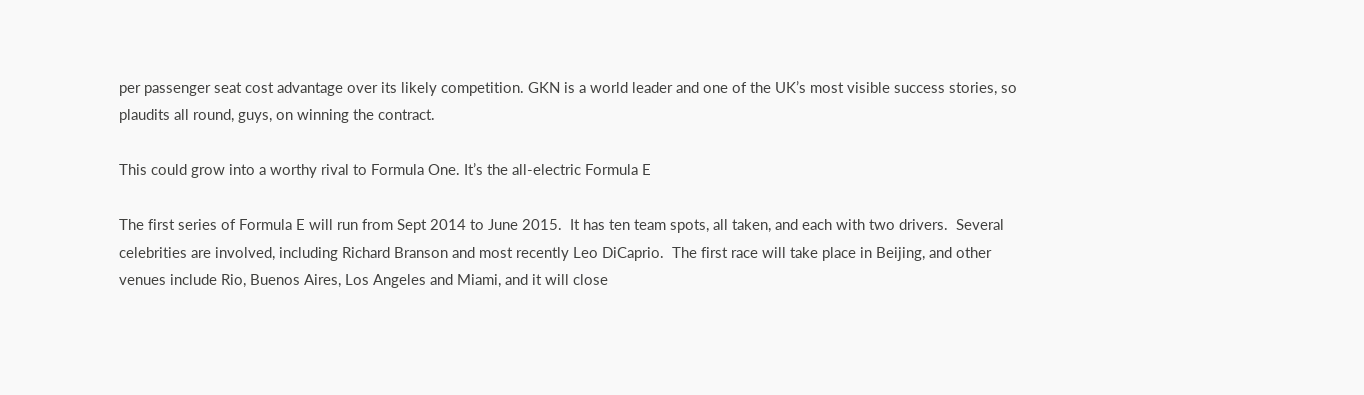per passenger seat cost advantage over its likely competition. GKN is a world leader and one of the UK’s most visible success stories, so plaudits all round, guys, on winning the contract.

This could grow into a worthy rival to Formula One. It’s the all-electric Formula E

The first series of Formula E will run from Sept 2014 to June 2015.  It has ten team spots, all taken, and each with two drivers.  Several celebrities are involved, including Richard Branson and most recently Leo DiCaprio.  The first race will take place in Beijing, and other venues include Rio, Buenos Aires, Los Angeles and Miami, and it will close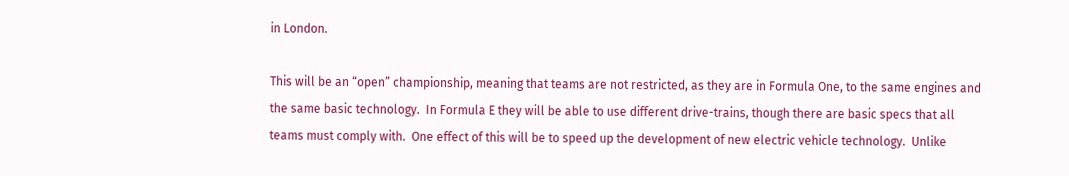in London.

This will be an “open” championship, meaning that teams are not restricted, as they are in Formula One, to the same engines and the same basic technology.  In Formula E they will be able to use different drive-trains, though there are basic specs that all teams must comply with.  One effect of this will be to speed up the development of new electric vehicle technology.  Unlike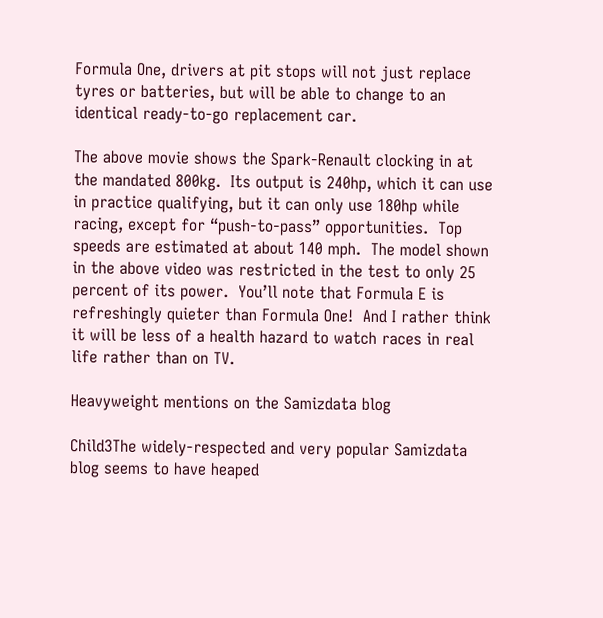Formula One, drivers at pit stops will not just replace tyres or batteries, but will be able to change to an identical ready-to-go replacement car.

The above movie shows the Spark-Renault clocking in at the mandated 800kg.  Its output is 240hp, which it can use in practice qualifying, but it can only use 180hp while racing, except for “push-to-pass” opportunities.  Top speeds are estimated at about 140 mph.  The model shown in the above video was restricted in the test to only 25 percent of its power.  You’ll note that Formula E is refreshingly quieter than Formula One!  And I rather think it will be less of a health hazard to watch races in real life rather than on TV.

Heavyweight mentions on the Samizdata blog

Child3The widely-respected and very popular Samizdata blog seems to have heaped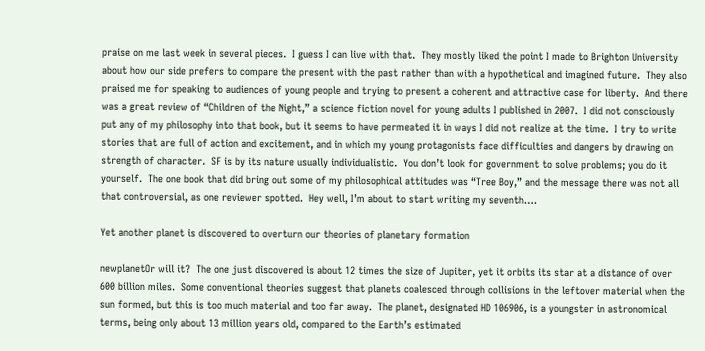praise on me last week in several pieces.  I guess I can live with that.  They mostly liked the point I made to Brighton University about how our side prefers to compare the present with the past rather than with a hypothetical and imagined future.  They also praised me for speaking to audiences of young people and trying to present a coherent and attractive case for liberty.  And there was a great review of “Children of the Night,” a science fiction novel for young adults I published in 2007.  I did not consciously put any of my philosophy into that book, but it seems to have permeated it in ways I did not realize at the time.  I try to write stories that are full of action and excitement, and in which my young protagonists face difficulties and dangers by drawing on strength of character.  SF is by its nature usually individualistic.  You don’t look for government to solve problems; you do it yourself.  The one book that did bring out some of my philosophical attitudes was “Tree Boy,” and the message there was not all that controversial, as one reviewer spotted.  Hey well, I’m about to start writing my seventh….

Yet another planet is discovered to overturn our theories of planetary formation

newplanetOr will it?  The one just discovered is about 12 times the size of Jupiter, yet it orbits its star at a distance of over 600 billion miles.  Some conventional theories suggest that planets coalesced through collisions in the leftover material when the sun formed, but this is too much material and too far away.  The planet, designated HD 106906, is a youngster in astronomical terms, being only about 13 million years old, compared to the Earth’s estimated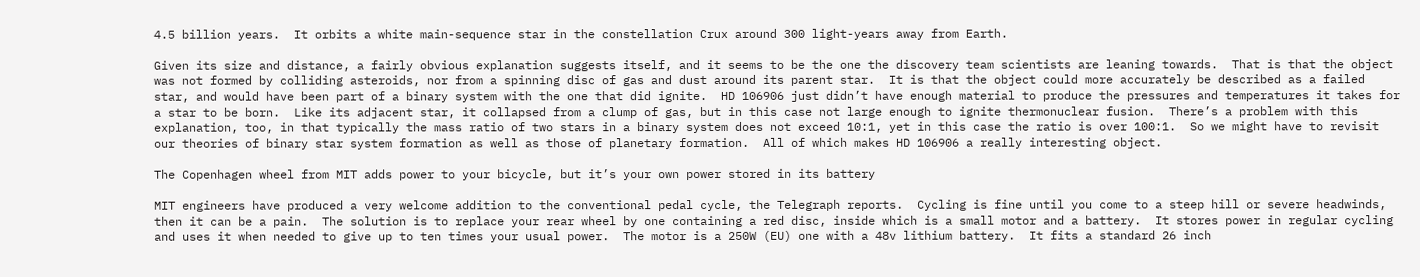4.5 billion years.  It orbits a white main-sequence star in the constellation Crux around 300 light-years away from Earth.

Given its size and distance, a fairly obvious explanation suggests itself, and it seems to be the one the discovery team scientists are leaning towards.  That is that the object was not formed by colliding asteroids, nor from a spinning disc of gas and dust around its parent star.  It is that the object could more accurately be described as a failed star, and would have been part of a binary system with the one that did ignite.  HD 106906 just didn’t have enough material to produce the pressures and temperatures it takes for a star to be born.  Like its adjacent star, it collapsed from a clump of gas, but in this case not large enough to ignite thermonuclear fusion.  There’s a problem with this explanation, too, in that typically the mass ratio of two stars in a binary system does not exceed 10:1, yet in this case the ratio is over 100:1.  So we might have to revisit our theories of binary star system formation as well as those of planetary formation.  All of which makes HD 106906 a really interesting object.

The Copenhagen wheel from MIT adds power to your bicycle, but it’s your own power stored in its battery

MIT engineers have produced a very welcome addition to the conventional pedal cycle, the Telegraph reports.  Cycling is fine until you come to a steep hill or severe headwinds, then it can be a pain.  The solution is to replace your rear wheel by one containing a red disc, inside which is a small motor and a battery.  It stores power in regular cycling and uses it when needed to give up to ten times your usual power.  The motor is a 250W (EU) one with a 48v lithium battery.  It fits a standard 26 inch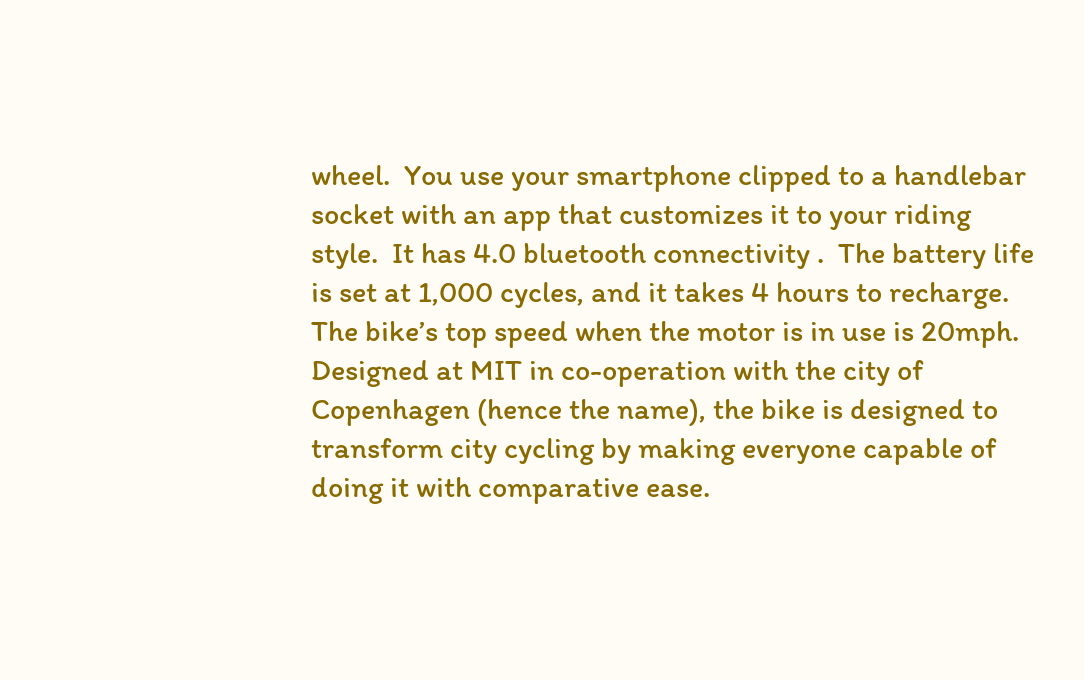wheel.  You use your smartphone clipped to a handlebar socket with an app that customizes it to your riding style.  It has 4.0 bluetooth connectivity .  The battery life is set at 1,000 cycles, and it takes 4 hours to recharge.  The bike’s top speed when the motor is in use is 20mph.  Designed at MIT in co-operation with the city of Copenhagen (hence the name), the bike is designed to transform city cycling by making everyone capable of doing it with comparative ease.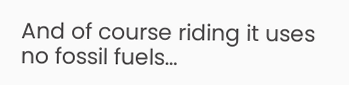And of course riding it uses no fossil fuels…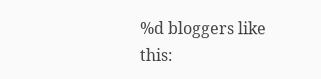%d bloggers like this: